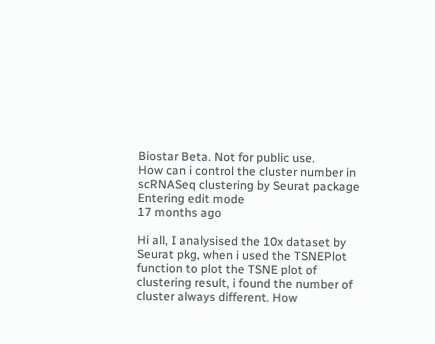Biostar Beta. Not for public use.
How can i control the cluster number in scRNASeq clustering by Seurat package
Entering edit mode
17 months ago

Hi all, I analysised the 10x dataset by Seurat pkg, when i used the TSNEPlot function to plot the TSNE plot of clustering result, i found the number of cluster always different. How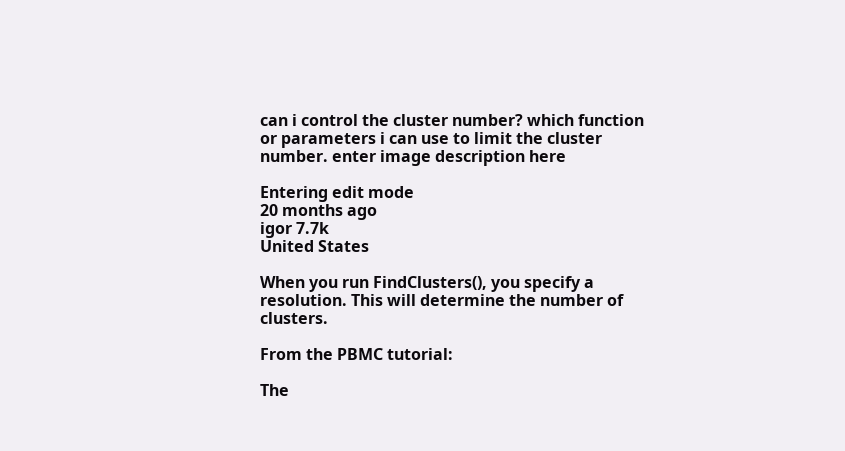can i control the cluster number? which function or parameters i can use to limit the cluster number. enter image description here

Entering edit mode
20 months ago
igor 7.7k
United States

When you run FindClusters(), you specify a resolution. This will determine the number of clusters.

From the PBMC tutorial:

The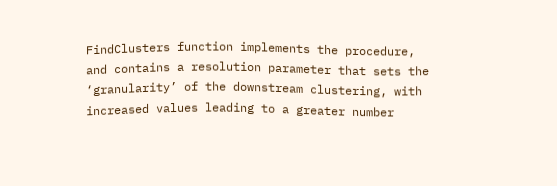FindClusters function implements the procedure, and contains a resolution parameter that sets the ‘granularity’ of the downstream clustering, with increased values leading to a greater number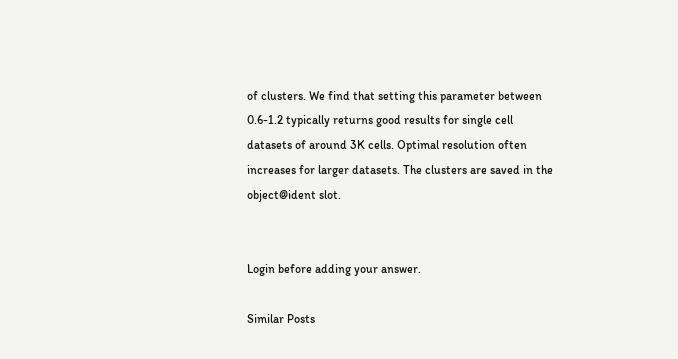of clusters. We find that setting this parameter between 0.6-1.2 typically returns good results for single cell datasets of around 3K cells. Optimal resolution often increases for larger datasets. The clusters are saved in the object@ident slot.


Login before adding your answer.

Similar Posts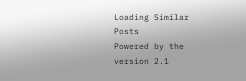Loading Similar Posts
Powered by the version 2.1